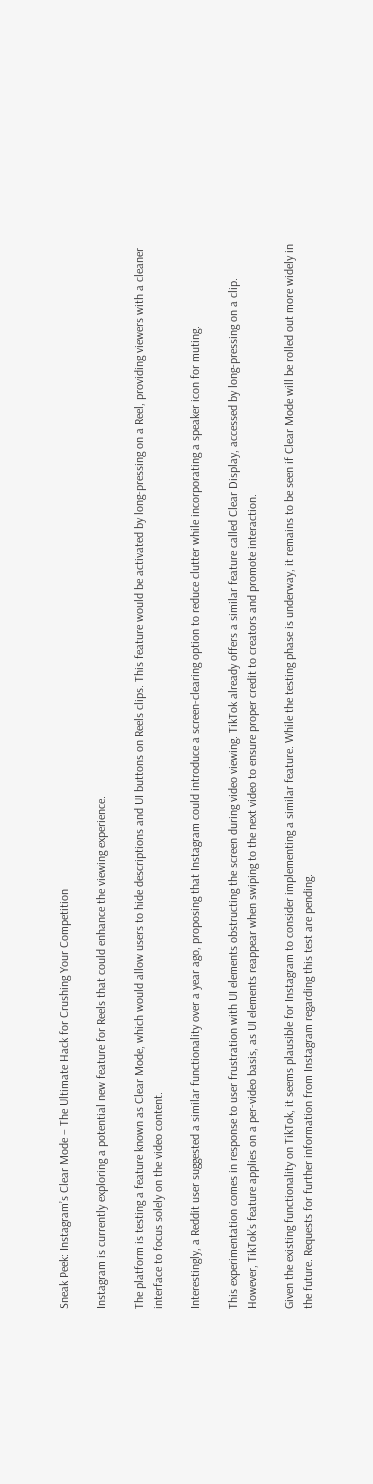Sneak Peek: Instagram’s Clear Mode – The Ultimate Hack for Crushing Your Competition

Instagram is currently exploring a potential new feature for Reels that could enhance the viewing experience.

The platform is testing a feature known as Clear Mode, which would allow users to hide descriptions and UI buttons on Reels clips. This feature would be activated by long-pressing on a Reel, providing viewers with a cleaner interface to focus solely on the video content.

Interestingly, a Reddit user suggested a similar functionality over a year ago, proposing that Instagram could introduce a screen-clearing option to reduce clutter while incorporating a speaker icon for muting.

This experimentation comes in response to user frustration with UI elements obstructing the screen during video viewing. TikTok already offers a similar feature called Clear Display, accessed by long-pressing on a clip. However, TikTok’s feature applies on a per-video basis, as UI elements reappear when swiping to the next video to ensure proper credit to creators and promote interaction.

Given the existing functionality on TikTok, it seems plausible for Instagram to consider implementing a similar feature. While the testing phase is underway, it remains to be seen if Clear Mode will be rolled out more widely in the future. Requests for further information from Instagram regarding this test are pending.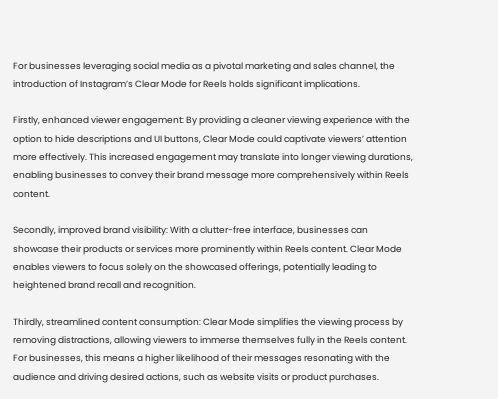For businesses leveraging social media as a pivotal marketing and sales channel, the introduction of Instagram’s Clear Mode for Reels holds significant implications.

Firstly, enhanced viewer engagement: By providing a cleaner viewing experience with the option to hide descriptions and UI buttons, Clear Mode could captivate viewers’ attention more effectively. This increased engagement may translate into longer viewing durations, enabling businesses to convey their brand message more comprehensively within Reels content.

Secondly, improved brand visibility: With a clutter-free interface, businesses can showcase their products or services more prominently within Reels content. Clear Mode enables viewers to focus solely on the showcased offerings, potentially leading to heightened brand recall and recognition.

Thirdly, streamlined content consumption: Clear Mode simplifies the viewing process by removing distractions, allowing viewers to immerse themselves fully in the Reels content. For businesses, this means a higher likelihood of their messages resonating with the audience and driving desired actions, such as website visits or product purchases.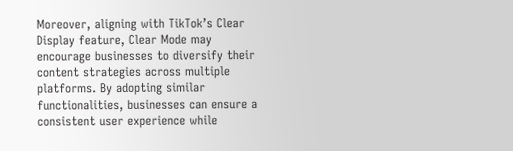Moreover, aligning with TikTok’s Clear Display feature, Clear Mode may encourage businesses to diversify their content strategies across multiple platforms. By adopting similar functionalities, businesses can ensure a consistent user experience while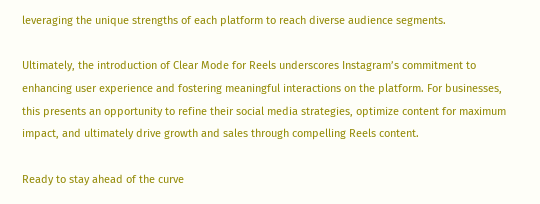leveraging the unique strengths of each platform to reach diverse audience segments.

Ultimately, the introduction of Clear Mode for Reels underscores Instagram’s commitment to enhancing user experience and fostering meaningful interactions on the platform. For businesses, this presents an opportunity to refine their social media strategies, optimize content for maximum impact, and ultimately drive growth and sales through compelling Reels content.

Ready to stay ahead of the curve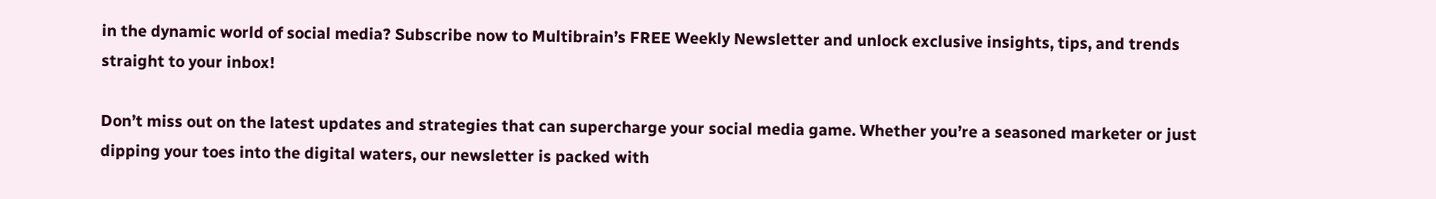in the dynamic world of social media? Subscribe now to Multibrain’s FREE Weekly Newsletter and unlock exclusive insights, tips, and trends straight to your inbox!

Don’t miss out on the latest updates and strategies that can supercharge your social media game. Whether you’re a seasoned marketer or just dipping your toes into the digital waters, our newsletter is packed with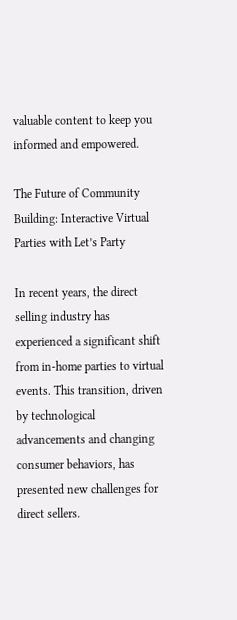valuable content to keep you informed and empowered.

The Future of Community Building: Interactive Virtual Parties with Let’s Party

In recent years, the direct selling industry has experienced a significant shift from in-home parties to virtual events. This transition, driven by technological advancements and changing consumer behaviors, has presented new challenges for direct sellers.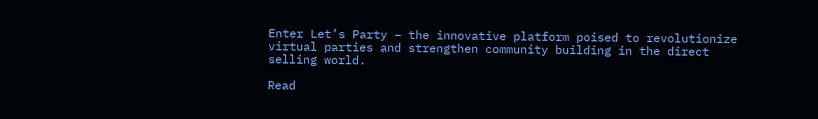Enter Let’s Party – the innovative platform poised to revolutionize virtual parties and strengthen community building in the direct selling world.

Read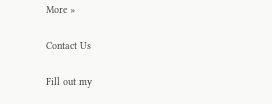More »

Contact Us

Fill out my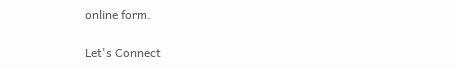online form.

Let's Connect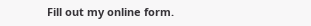Fill out my online form.